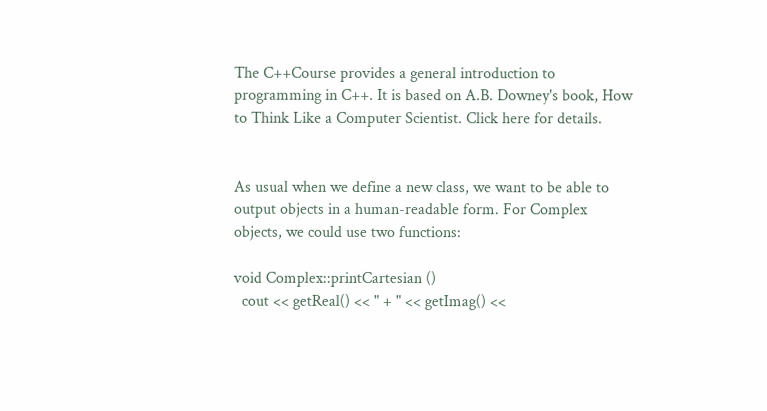The C++Course provides a general introduction to programming in C++. It is based on A.B. Downey's book, How to Think Like a Computer Scientist. Click here for details.


As usual when we define a new class, we want to be able to output objects in a human-readable form. For Complex objects, we could use two functions:

void Complex::printCartesian ()
  cout << getReal() << " + " << getImag() <<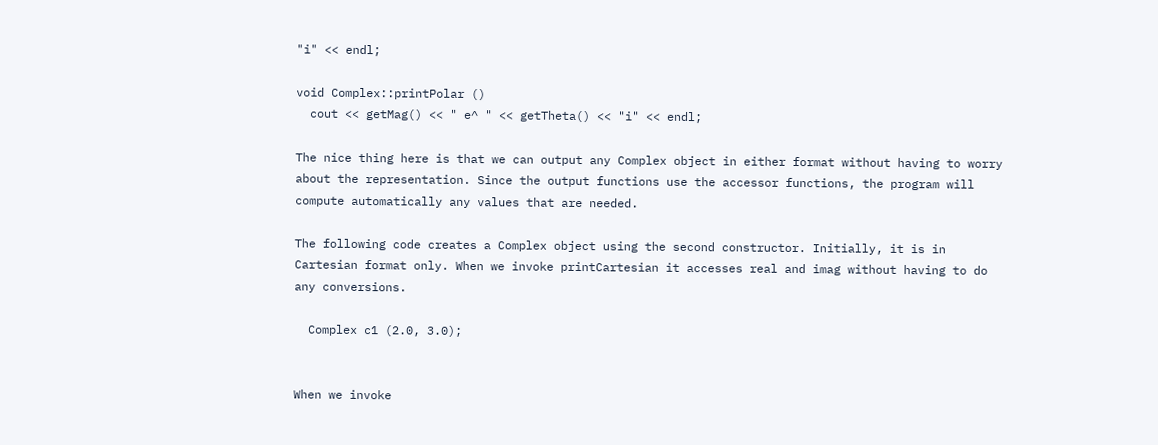"i" << endl;

void Complex::printPolar ()
  cout << getMag() << " e^ " << getTheta() << "i" << endl;

The nice thing here is that we can output any Complex object in either format without having to worry about the representation. Since the output functions use the accessor functions, the program will compute automatically any values that are needed.

The following code creates a Complex object using the second constructor. Initially, it is in Cartesian format only. When we invoke printCartesian it accesses real and imag without having to do any conversions.

  Complex c1 (2.0, 3.0);


When we invoke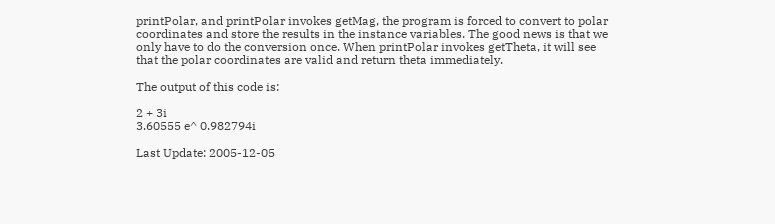printPolar, and printPolar invokes getMag, the program is forced to convert to polar coordinates and store the results in the instance variables. The good news is that we only have to do the conversion once. When printPolar invokes getTheta, it will see that the polar coordinates are valid and return theta immediately.

The output of this code is:

2 + 3i
3.60555 e^ 0.982794i

Last Update: 2005-12-05